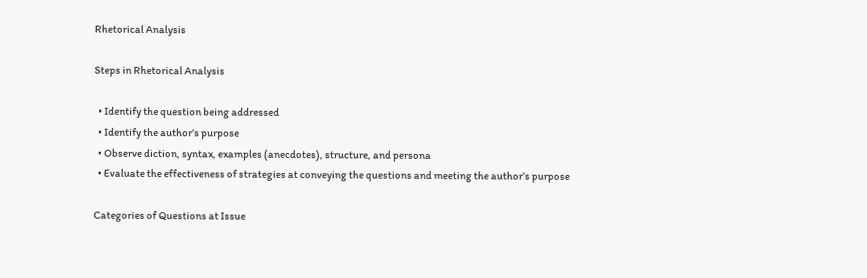Rhetorical Analysis

Steps in Rhetorical Analysis

  • Identify the question being addressed
  • Identify the author’s purpose
  • Observe diction, syntax, examples (anecdotes), structure, and persona
  • Evaluate the effectiveness of strategies at conveying the questions and meeting the author’s purpose

Categories of Questions at Issue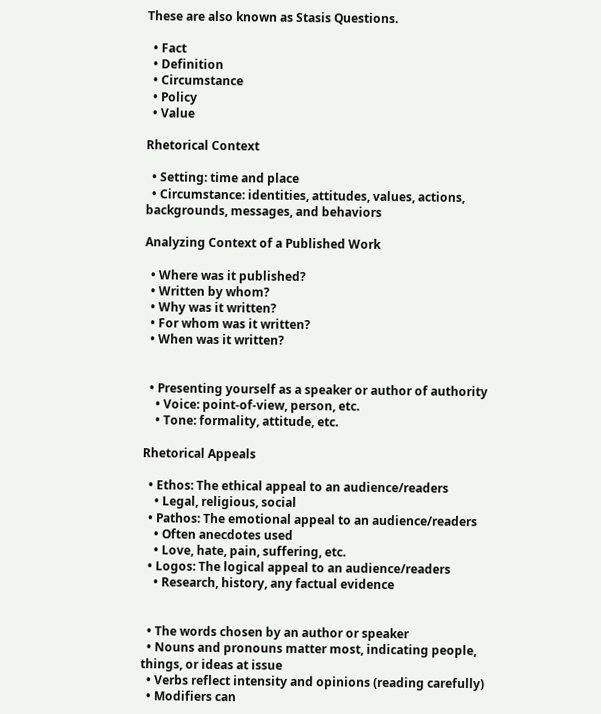These are also known as Stasis Questions.

  • Fact
  • Definition
  • Circumstance
  • Policy
  • Value

Rhetorical Context

  • Setting: time and place
  • Circumstance: identities, attitudes, values, actions, backgrounds, messages, and behaviors

Analyzing Context of a Published Work

  • Where was it published?
  • Written by whom?
  • Why was it written?
  • For whom was it written?
  • When was it written?


  • Presenting yourself as a speaker or author of authority
    • Voice: point-of-view, person, etc.
    • Tone: formality, attitude, etc.

Rhetorical Appeals

  • Ethos: The ethical appeal to an audience/readers
    • Legal, religious, social
  • Pathos: The emotional appeal to an audience/readers
    • Often anecdotes used
    • Love, hate, pain, suffering, etc.
  • Logos: The logical appeal to an audience/readers
    • Research, history, any factual evidence


  • The words chosen by an author or speaker
  • Nouns and pronouns matter most, indicating people, things, or ideas at issue
  • Verbs reflect intensity and opinions (reading carefully)
  • Modifiers can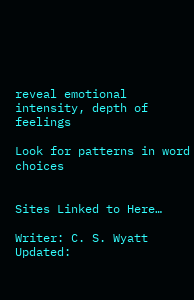reveal emotional intensity, depth of feelings

Look for patterns in word choices


Sites Linked to Here…

Writer: C. S. Wyatt
Updated: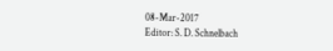08-Mar-2017
Editor: S. D. Schnelbach